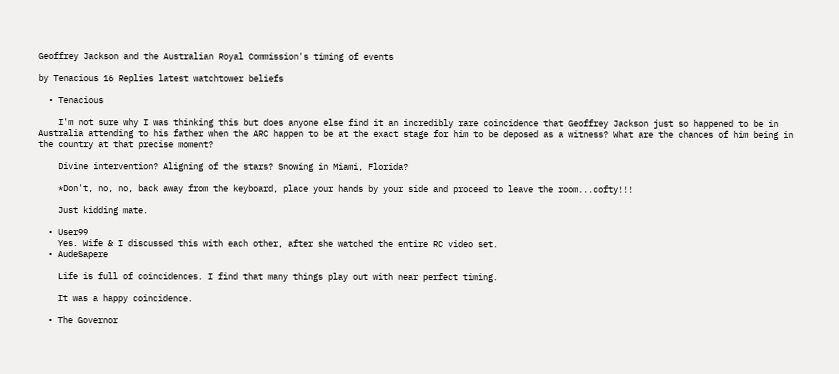Geoffrey Jackson and the Australian Royal Commission's timing of events

by Tenacious 16 Replies latest watchtower beliefs

  • Tenacious

    I'm not sure why I was thinking this but does anyone else find it an incredibly rare coincidence that Geoffrey Jackson just so happened to be in Australia attending to his father when the ARC happen to be at the exact stage for him to be deposed as a witness? What are the chances of him being in the country at that precise moment?

    Divine intervention? Aligning of the stars? Snowing in Miami, Florida?

    *Don't, no, no, back away from the keyboard, place your hands by your side and proceed to leave the room...cofty!!!

    Just kidding mate.

  • User99
    Yes. Wife & I discussed this with each other, after she watched the entire RC video set.
  • AudeSapere

    Life is full of coincidences. I find that many things play out with near perfect timing.

    It was a happy coincidence.

  • The Governor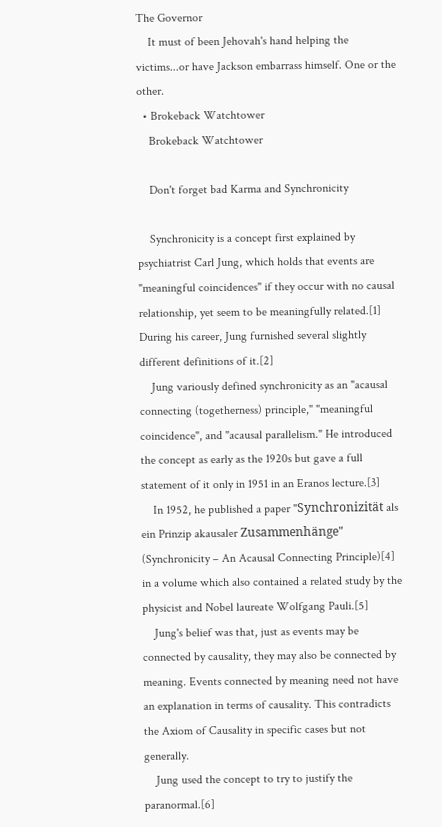The Governor
    It must of been Jehovah's hand helping the victims...or have Jackson embarrass himself. One or the other.
  • Brokeback Watchtower
    Brokeback Watchtower

    Don't forget bad Karma and Synchronicity

    Synchronicity is a concept first explained by psychiatrist Carl Jung, which holds that events are "meaningful coincidences" if they occur with no causal relationship, yet seem to be meaningfully related.[1] During his career, Jung furnished several slightly different definitions of it.[2]
    Jung variously defined synchronicity as an "acausal connecting (togetherness) principle," "meaningful coincidence", and "acausal parallelism." He introduced the concept as early as the 1920s but gave a full statement of it only in 1951 in an Eranos lecture.[3]
    In 1952, he published a paper "Synchronizität als ein Prinzip akausaler Zusammenhänge" (Synchronicity – An Acausal Connecting Principle)[4] in a volume which also contained a related study by the physicist and Nobel laureate Wolfgang Pauli.[5]
    Jung's belief was that, just as events may be connected by causality, they may also be connected by meaning. Events connected by meaning need not have an explanation in terms of causality. This contradicts the Axiom of Causality in specific cases but not generally.
    Jung used the concept to try to justify the paranormal.[6]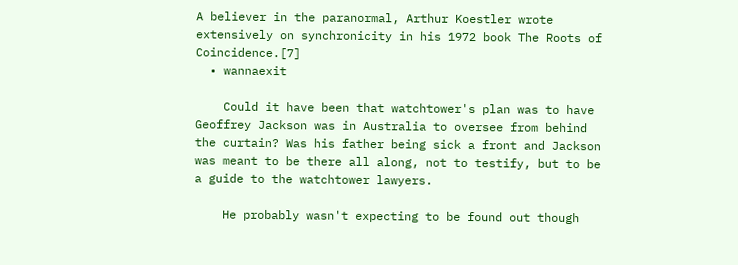A believer in the paranormal, Arthur Koestler wrote extensively on synchronicity in his 1972 book The Roots of Coincidence.[7]
  • wannaexit

    Could it have been that watchtower's plan was to have Geoffrey Jackson was in Australia to oversee from behind the curtain? Was his father being sick a front and Jackson was meant to be there all along, not to testify, but to be a guide to the watchtower lawyers.

    He probably wasn't expecting to be found out though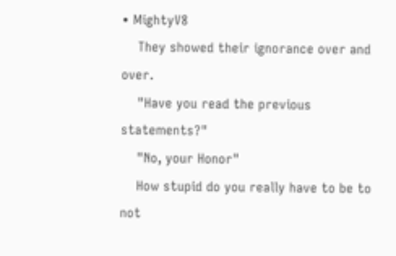• MightyV8
    They showed their ignorance over and over.
    "Have you read the previous statements?"
    "No, your Honor"
    How stupid do you really have to be to not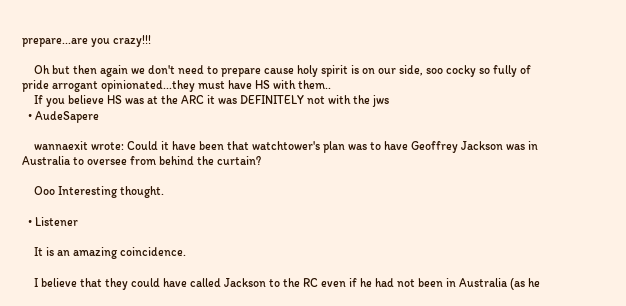prepare...are you crazy!!!

    Oh but then again we don't need to prepare cause holy spirit is on our side, soo cocky so fully of pride arrogant opinionated...they must have HS with them..
    If you believe HS was at the ARC it was DEFINITELY not with the jws
  • AudeSapere

    wannaexit wrote: Could it have been that watchtower's plan was to have Geoffrey Jackson was in Australia to oversee from behind the curtain?

    Ooo Interesting thought.

  • Listener

    It is an amazing coincidence.

    I believe that they could have called Jackson to the RC even if he had not been in Australia (as he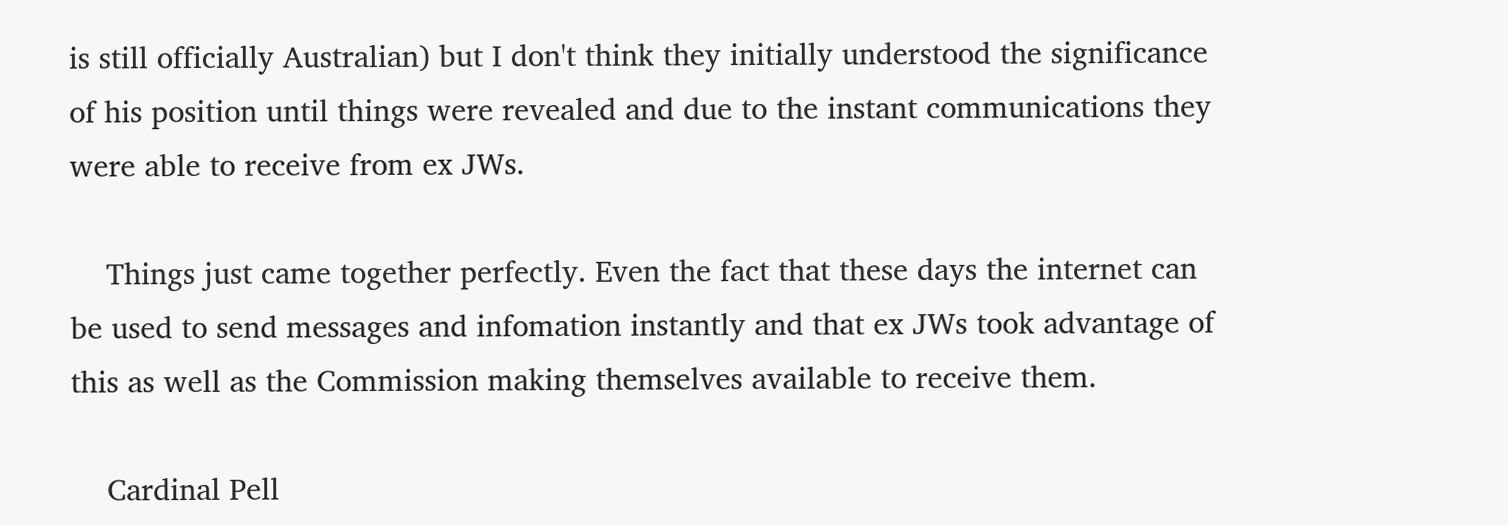is still officially Australian) but I don't think they initially understood the significance of his position until things were revealed and due to the instant communications they were able to receive from ex JWs.

    Things just came together perfectly. Even the fact that these days the internet can be used to send messages and infomation instantly and that ex JWs took advantage of this as well as the Commission making themselves available to receive them.

    Cardinal Pell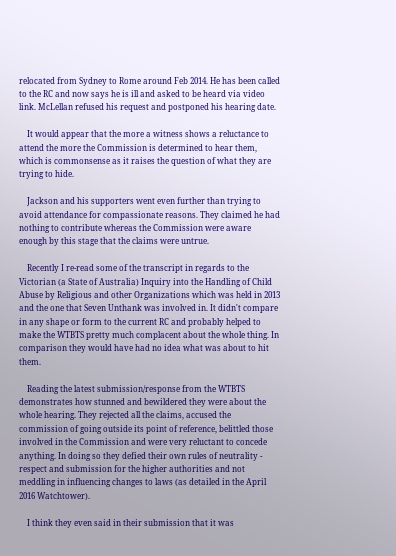relocated from Sydney to Rome around Feb 2014. He has been called to the RC and now says he is ill and asked to be heard via video link. McLellan refused his request and postponed his hearing date.

    It would appear that the more a witness shows a reluctance to attend the more the Commission is determined to hear them, which is commonsense as it raises the question of what they are trying to hide.

    Jackson and his supporters went even further than trying to avoid attendance for compassionate reasons. They claimed he had nothing to contribute whereas the Commission were aware enough by this stage that the claims were untrue.

    Recently I re-read some of the transcript in regards to the Victorian (a State of Australia) Inquiry into the Handling of Child Abuse by Religious and other Organizations which was held in 2013 and the one that Seven Unthank was involved in. It didn't compare in any shape or form to the current RC and probably helped to make the WTBTS pretty much complacent about the whole thing. In comparison they would have had no idea what was about to hit them.

    Reading the latest submission/response from the WTBTS demonstrates how stunned and bewildered they were about the whole hearing. They rejected all the claims, accused the commission of going outside its point of reference, belittled those involved in the Commission and were very reluctant to concede anything. In doing so they defied their own rules of neutrality - respect and submission for the higher authorities and not meddling in influencing changes to laws (as detailed in the April 2016 Watchtower).

    I think they even said in their submission that it was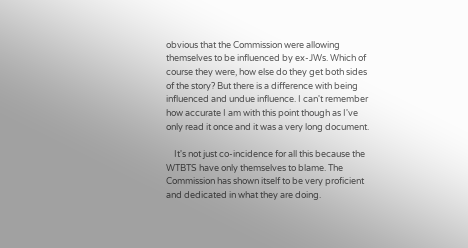obvious that the Commission were allowing themselves to be influenced by ex-JWs. Which of course they were, how else do they get both sides of the story? But there is a difference with being influenced and undue influence. I can't remember how accurate I am with this point though as I've only read it once and it was a very long document.

    It's not just co-incidence for all this because the WTBTS have only themselves to blame. The Commission has shown itself to be very proficient and dedicated in what they are doing.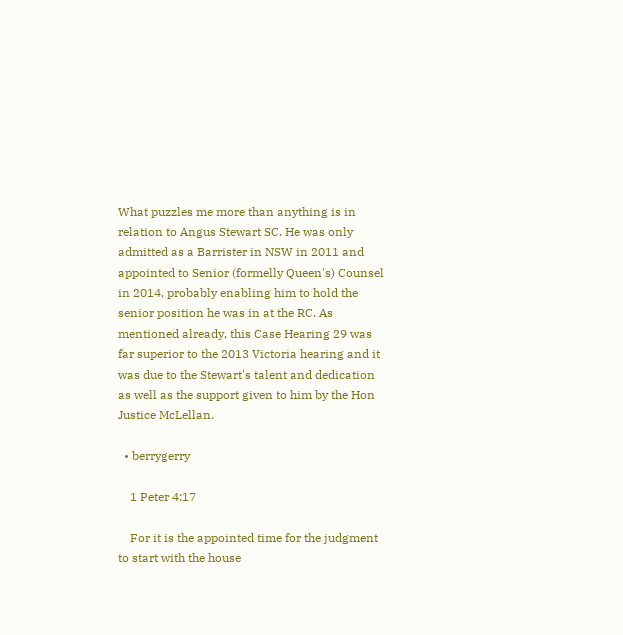What puzzles me more than anything is in relation to Angus Stewart SC. He was only admitted as a Barrister in NSW in 2011 and appointed to Senior (formelly Queen's) Counsel in 2014, probably enabling him to hold the senior position he was in at the RC. As mentioned already, this Case Hearing 29 was far superior to the 2013 Victoria hearing and it was due to the Stewart's talent and dedication as well as the support given to him by the Hon Justice McLellan.

  • berrygerry

    1 Peter 4:17

    For it is the appointed time for the judgment to start with the house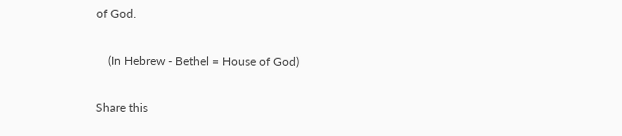of God.

    (In Hebrew - Bethel = House of God)

Share this